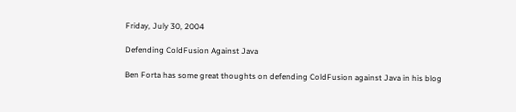Friday, July 30, 2004

Defending ColdFusion Against Java

Ben Forta has some great thoughts on defending ColdFusion against Java in his blog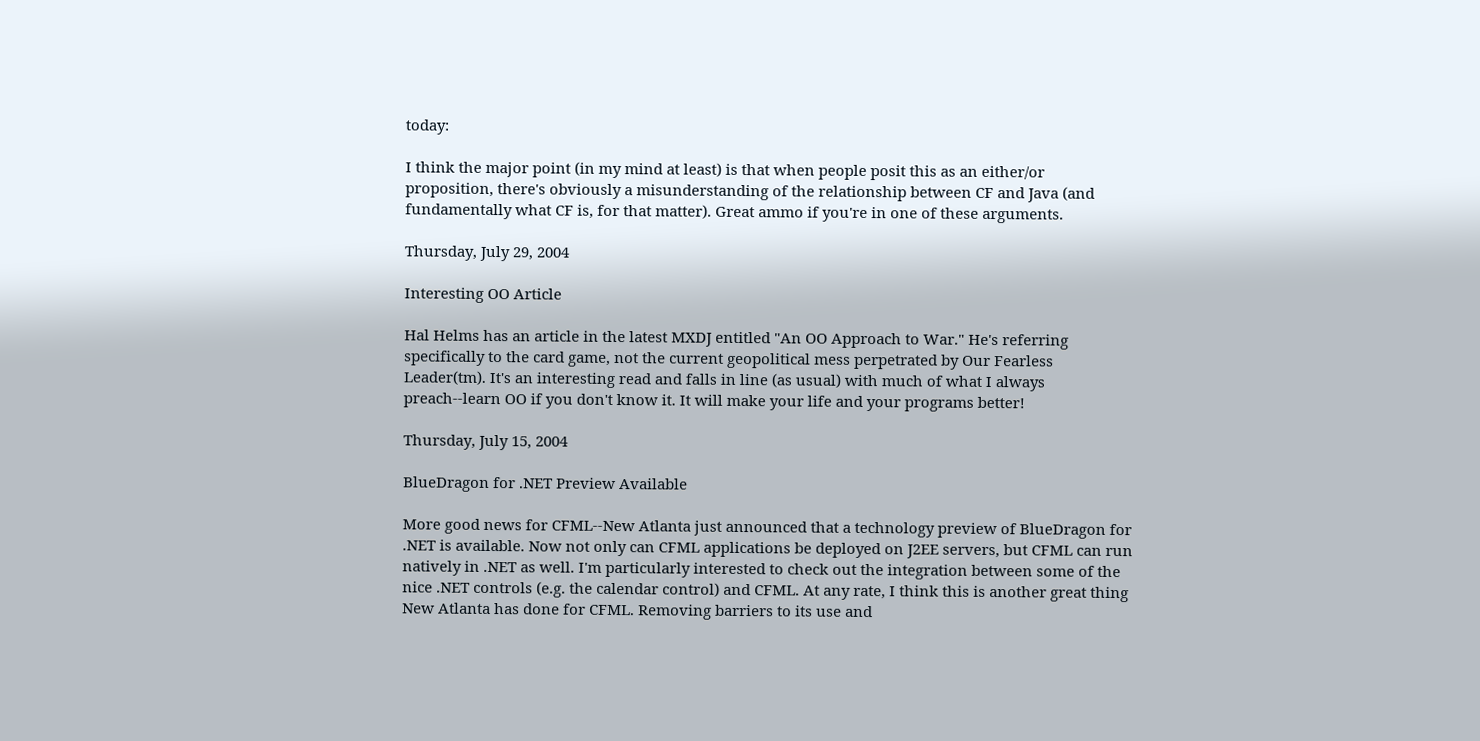today:

I think the major point (in my mind at least) is that when people posit this as an either/or proposition, there's obviously a misunderstanding of the relationship between CF and Java (and fundamentally what CF is, for that matter). Great ammo if you're in one of these arguments.

Thursday, July 29, 2004

Interesting OO Article

Hal Helms has an article in the latest MXDJ entitled "An OO Approach to War." He's referring specifically to the card game, not the current geopolitical mess perpetrated by Our Fearless Leader(tm). It's an interesting read and falls in line (as usual) with much of what I always preach--learn OO if you don't know it. It will make your life and your programs better!

Thursday, July 15, 2004

BlueDragon for .NET Preview Available

More good news for CFML--New Atlanta just announced that a technology preview of BlueDragon for .NET is available. Now not only can CFML applications be deployed on J2EE servers, but CFML can run natively in .NET as well. I'm particularly interested to check out the integration between some of the nice .NET controls (e.g. the calendar control) and CFML. At any rate, I think this is another great thing New Atlanta has done for CFML. Removing barriers to its use and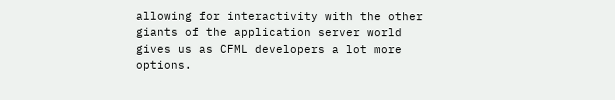allowing for interactivity with the other giants of the application server world gives us as CFML developers a lot more options.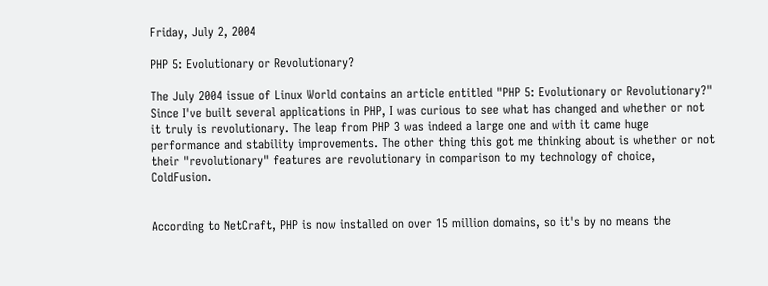Friday, July 2, 2004

PHP 5: Evolutionary or Revolutionary?

The July 2004 issue of Linux World contains an article entitled "PHP 5: Evolutionary or Revolutionary?" Since I've built several applications in PHP, I was curious to see what has changed and whether or not it truly is revolutionary. The leap from PHP 3 was indeed a large one and with it came huge performance and stability improvements. The other thing this got me thinking about is whether or not their "revolutionary" features are revolutionary in comparison to my technology of choice, ColdFusion.


According to NetCraft, PHP is now installed on over 15 million domains, so it's by no means the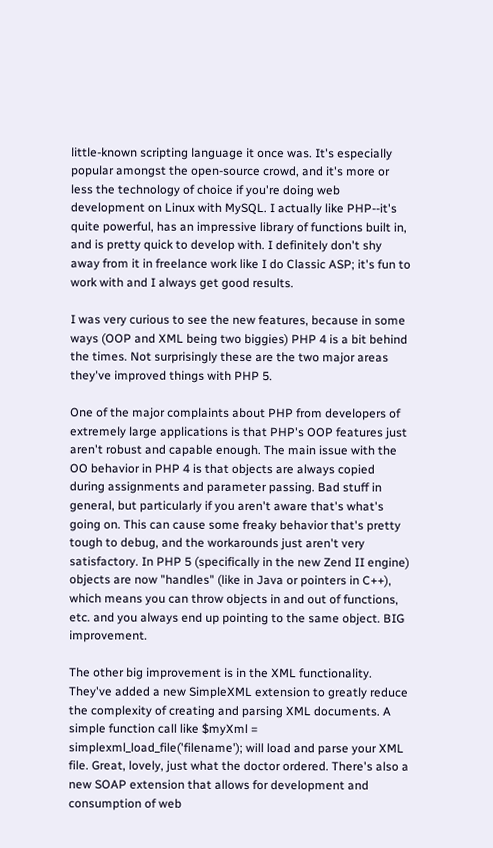little-known scripting language it once was. It's especially popular amongst the open-source crowd, and it's more or less the technology of choice if you're doing web development on Linux with MySQL. I actually like PHP--it's quite powerful, has an impressive library of functions built in, and is pretty quick to develop with. I definitely don't shy away from it in freelance work like I do Classic ASP; it's fun to work with and I always get good results.

I was very curious to see the new features, because in some ways (OOP and XML being two biggies) PHP 4 is a bit behind the times. Not surprisingly these are the two major areas they've improved things with PHP 5.

One of the major complaints about PHP from developers of extremely large applications is that PHP's OOP features just aren't robust and capable enough. The main issue with the OO behavior in PHP 4 is that objects are always copied during assignments and parameter passing. Bad stuff in general, but particularly if you aren't aware that's what's going on. This can cause some freaky behavior that's pretty tough to debug, and the workarounds just aren't very satisfactory. In PHP 5 (specifically in the new Zend II engine) objects are now "handles" (like in Java or pointers in C++), which means you can throw objects in and out of functions, etc. and you always end up pointing to the same object. BIG improvement.

The other big improvement is in the XML functionality. They've added a new SimpleXML extension to greatly reduce the complexity of creating and parsing XML documents. A simple function call like $myXml = simplexml_load_file('filename'); will load and parse your XML file. Great, lovely, just what the doctor ordered. There's also a new SOAP extension that allows for development and consumption of web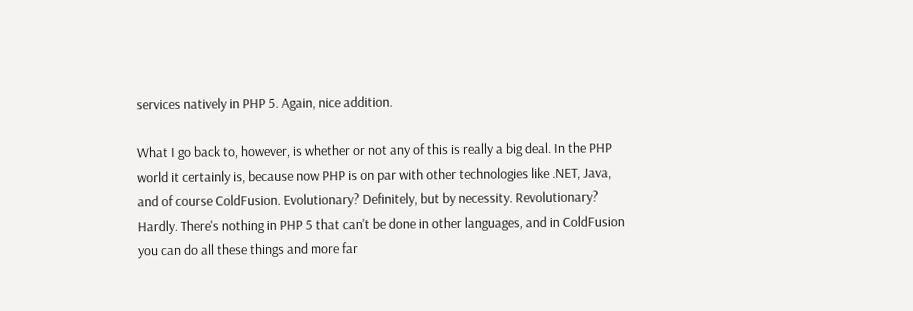services natively in PHP 5. Again, nice addition.

What I go back to, however, is whether or not any of this is really a big deal. In the PHP world it certainly is, because now PHP is on par with other technologies like .NET, Java, and of course ColdFusion. Evolutionary? Definitely, but by necessity. Revolutionary? Hardly. There's nothing in PHP 5 that can't be done in other languages, and in ColdFusion you can do all these things and more far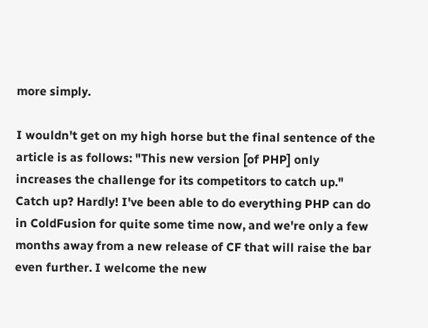more simply.

I wouldn't get on my high horse but the final sentence of the article is as follows: "This new version [of PHP] only increases the challenge for its competitors to catch up." Catch up? Hardly! I've been able to do everything PHP can do in ColdFusion for quite some time now, and we're only a few months away from a new release of CF that will raise the bar even further. I welcome the new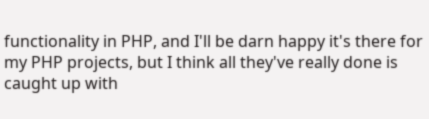functionality in PHP, and I'll be darn happy it's there for my PHP projects, but I think all they've really done is caught up with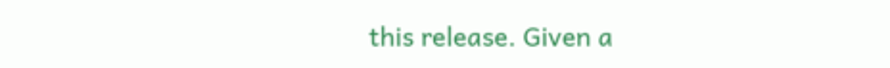this release. Given a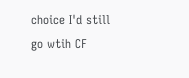choice I'd still go wtih CF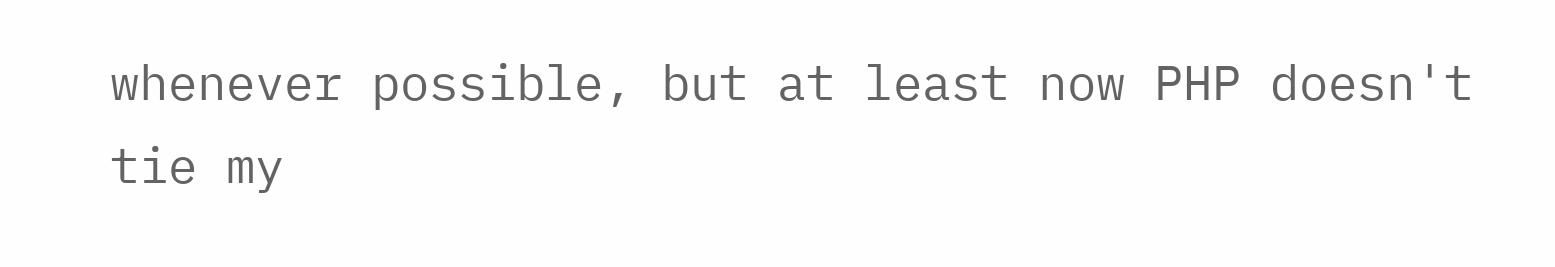whenever possible, but at least now PHP doesn't tie my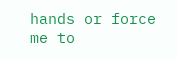hands or force me to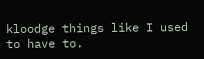kloodge things like I used to have to.